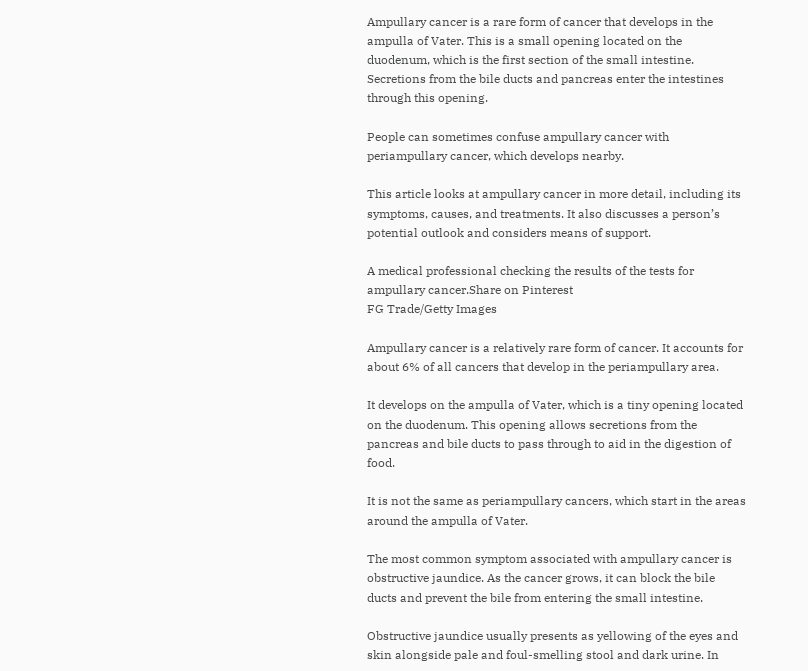Ampullary cancer is a rare form of cancer that develops in the ampulla of Vater. This is a small opening located on the duodenum, which is the first section of the small intestine. Secretions from the bile ducts and pancreas enter the intestines through this opening.

People can sometimes confuse ampullary cancer with periampullary cancer, which develops nearby.

This article looks at ampullary cancer in more detail, including its symptoms, causes, and treatments. It also discusses a person’s potential outlook and considers means of support.

A medical professional checking the results of the tests for ampullary cancer.Share on Pinterest
FG Trade/Getty Images

Ampullary cancer is a relatively rare form of cancer. It accounts for about 6% of all cancers that develop in the periampullary area.

It develops on the ampulla of Vater, which is a tiny opening located on the duodenum. This opening allows secretions from the pancreas and bile ducts to pass through to aid in the digestion of food.

It is not the same as periampullary cancers, which start in the areas around the ampulla of Vater.

The most common symptom associated with ampullary cancer is obstructive jaundice. As the cancer grows, it can block the bile ducts and prevent the bile from entering the small intestine.

Obstructive jaundice usually presents as yellowing of the eyes and skin alongside pale and foul-smelling stool and dark urine. In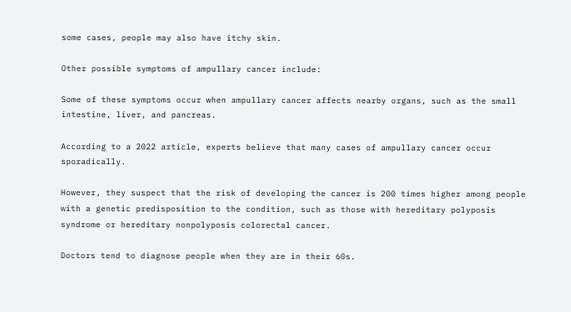some cases, people may also have itchy skin.

Other possible symptoms of ampullary cancer include:

Some of these symptoms occur when ampullary cancer affects nearby organs, such as the small intestine, liver, and pancreas.

According to a 2022 article, experts believe that many cases of ampullary cancer occur sporadically.

However, they suspect that the risk of developing the cancer is 200 times higher among people with a genetic predisposition to the condition, such as those with hereditary polyposis syndrome or hereditary nonpolyposis colorectal cancer.

Doctors tend to diagnose people when they are in their 60s.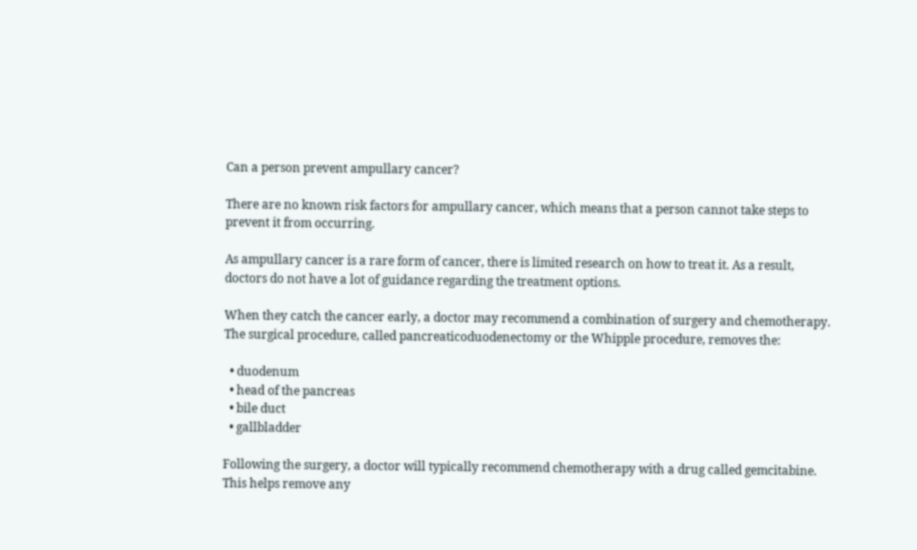Can a person prevent ampullary cancer?

There are no known risk factors for ampullary cancer, which means that a person cannot take steps to prevent it from occurring.

As ampullary cancer is a rare form of cancer, there is limited research on how to treat it. As a result, doctors do not have a lot of guidance regarding the treatment options.

When they catch the cancer early, a doctor may recommend a combination of surgery and chemotherapy. The surgical procedure, called pancreaticoduodenectomy or the Whipple procedure, removes the:

  • duodenum
  • head of the pancreas
  • bile duct
  • gallbladder

Following the surgery, a doctor will typically recommend chemotherapy with a drug called gemcitabine. This helps remove any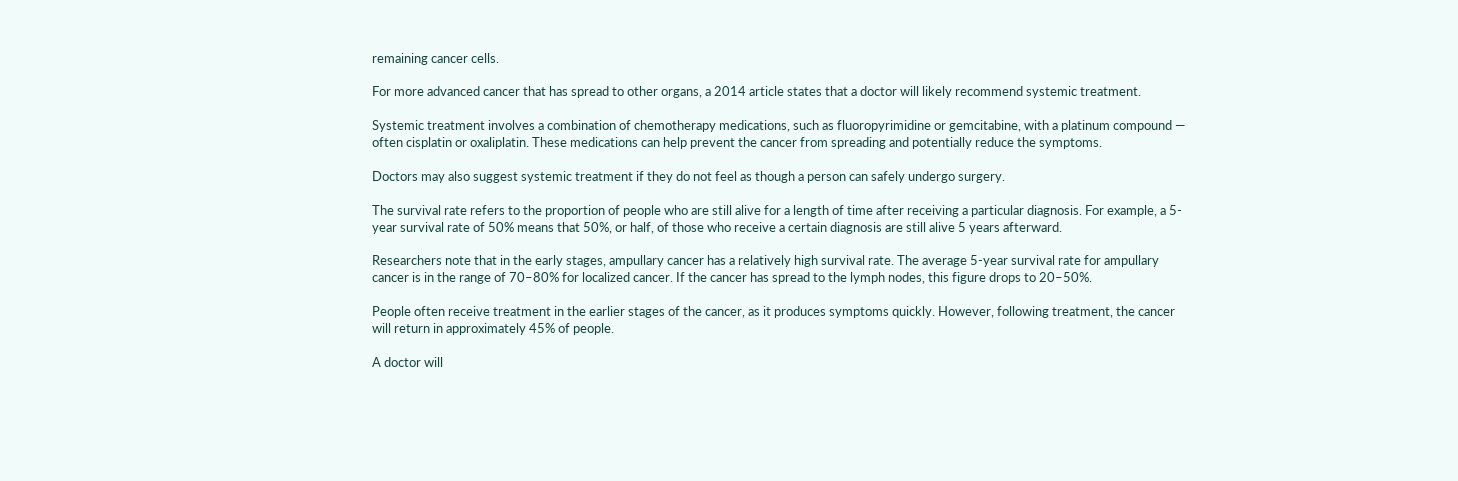remaining cancer cells.

For more advanced cancer that has spread to other organs, a 2014 article states that a doctor will likely recommend systemic treatment.

Systemic treatment involves a combination of chemotherapy medications, such as fluoropyrimidine or gemcitabine, with a platinum compound — often cisplatin or oxaliplatin. These medications can help prevent the cancer from spreading and potentially reduce the symptoms.

Doctors may also suggest systemic treatment if they do not feel as though a person can safely undergo surgery.

The survival rate refers to the proportion of people who are still alive for a length of time after receiving a particular diagnosis. For example, a 5-year survival rate of 50% means that 50%, or half, of those who receive a certain diagnosis are still alive 5 years afterward.

Researchers note that in the early stages, ampullary cancer has a relatively high survival rate. The average 5-year survival rate for ampullary cancer is in the range of 70–80% for localized cancer. If the cancer has spread to the lymph nodes, this figure drops to 20–50%.

People often receive treatment in the earlier stages of the cancer, as it produces symptoms quickly. However, following treatment, the cancer will return in approximately 45% of people.

A doctor will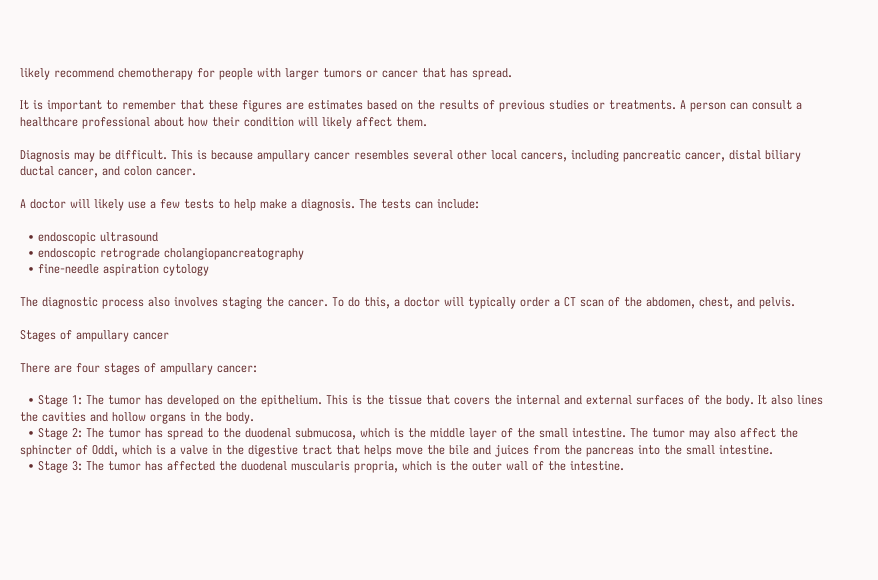likely recommend chemotherapy for people with larger tumors or cancer that has spread.

It is important to remember that these figures are estimates based on the results of previous studies or treatments. A person can consult a healthcare professional about how their condition will likely affect them.

Diagnosis may be difficult. This is because ampullary cancer resembles several other local cancers, including pancreatic cancer, distal biliary ductal cancer, and colon cancer.

A doctor will likely use a few tests to help make a diagnosis. The tests can include:

  • endoscopic ultrasound
  • endoscopic retrograde cholangiopancreatography
  • fine-needle aspiration cytology

The diagnostic process also involves staging the cancer. To do this, a doctor will typically order a CT scan of the abdomen, chest, and pelvis.

Stages of ampullary cancer

There are four stages of ampullary cancer:

  • Stage 1: The tumor has developed on the epithelium. This is the tissue that covers the internal and external surfaces of the body. It also lines the cavities and hollow organs in the body.
  • Stage 2: The tumor has spread to the duodenal submucosa, which is the middle layer of the small intestine. The tumor may also affect the sphincter of Oddi, which is a valve in the digestive tract that helps move the bile and juices from the pancreas into the small intestine.
  • Stage 3: The tumor has affected the duodenal muscularis propria, which is the outer wall of the intestine.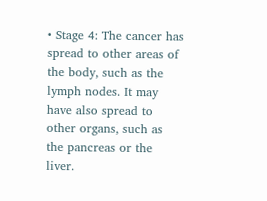• Stage 4: The cancer has spread to other areas of the body, such as the lymph nodes. It may have also spread to other organs, such as the pancreas or the liver.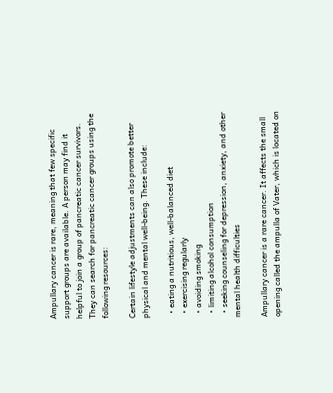Ampullary cancer is rare, meaning that few specific support groups are available. A person may find it helpful to join a group of pancreatic cancer survivors. They can search for pancreatic cancer groups using the following resources:

Certain lifestyle adjustments can also promote better physical and mental well-being. These include:

  • eating a nutritious, well-balanced diet
  • exercising regularly
  • avoiding smoking
  • limiting alcohol consumption
  • seeking counseling for depression, anxiety, and other mental health difficulties

Ampullary cancer is a rare cancer. It affects the small opening called the ampulla of Vater, which is located on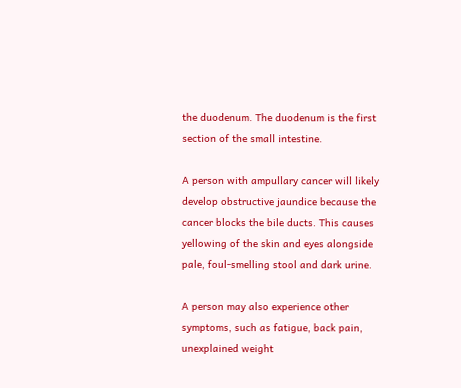the duodenum. The duodenum is the first section of the small intestine.

A person with ampullary cancer will likely develop obstructive jaundice because the cancer blocks the bile ducts. This causes yellowing of the skin and eyes alongside pale, foul-smelling stool and dark urine.

A person may also experience other symptoms, such as fatigue, back pain, unexplained weight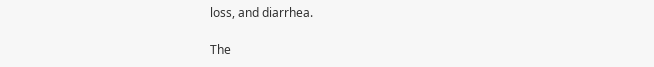loss, and diarrhea.

The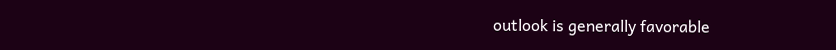outlook is generally favorable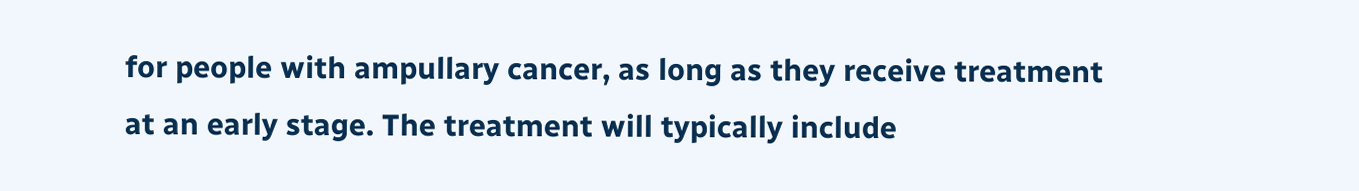for people with ampullary cancer, as long as they receive treatment at an early stage. The treatment will typically include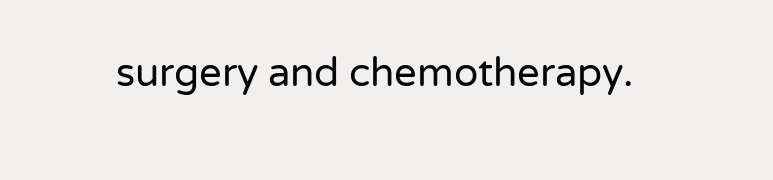surgery and chemotherapy.